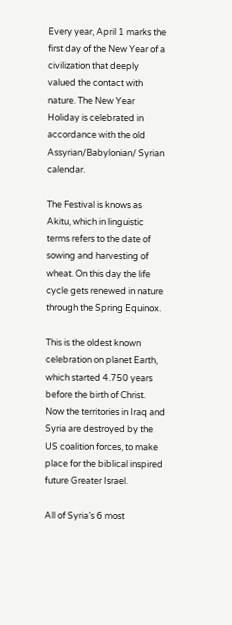Every year, April 1 marks the first day of the New Year of a civilization that deeply valued the contact with nature. The New Year Holiday is celebrated in accordance with the old Assyrian/Babylonian/ Syrian calendar.

The Festival is knows as Akitu, which in linguistic terms refers to the date of sowing and harvesting of wheat. On this day the life cycle gets renewed in nature through the Spring Equinox.

This is the oldest known celebration on planet Earth, which started 4.750 years before the birth of Christ. Now the territories in Iraq and Syria are destroyed by the US coalition forces, to make place for the biblical inspired future Greater Israel.

All of Syria’s 6 most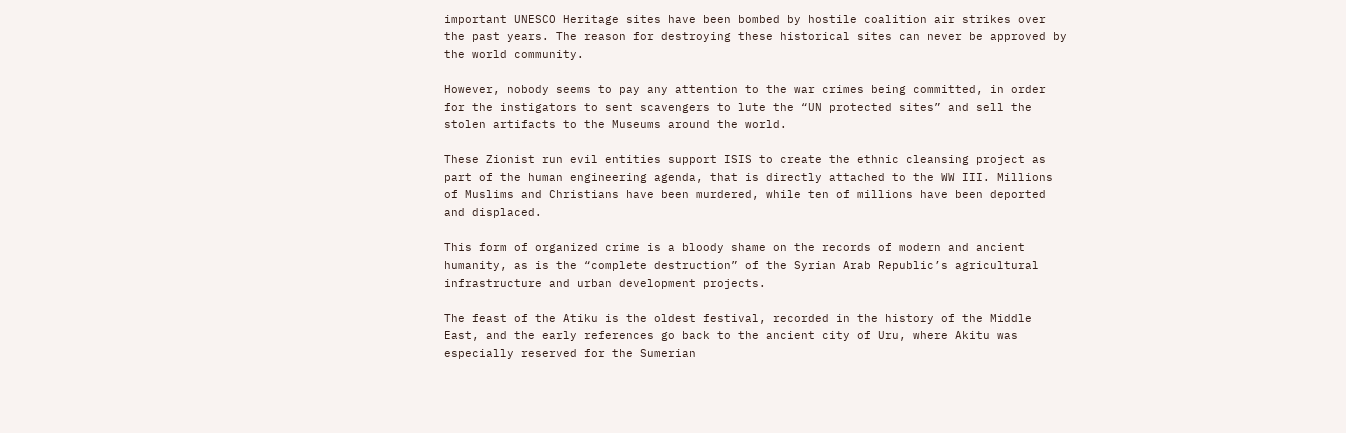important UNESCO Heritage sites have been bombed by hostile coalition air strikes over the past years. The reason for destroying these historical sites can never be approved by the world community.

However, nobody seems to pay any attention to the war crimes being committed, in order for the instigators to sent scavengers to lute the “UN protected sites” and sell the stolen artifacts to the Museums around the world.

These Zionist run evil entities support ISIS to create the ethnic cleansing project as part of the human engineering agenda, that is directly attached to the WW III. Millions of Muslims and Christians have been murdered, while ten of millions have been deported and displaced.

This form of organized crime is a bloody shame on the records of modern and ancient humanity, as is the “complete destruction” of the Syrian Arab Republic’s agricultural infrastructure and urban development projects.

The feast of the Atiku is the oldest festival, recorded in the history of the Middle East, and the early references go back to the ancient city of Uru, where Akitu was especially reserved for the Sumerian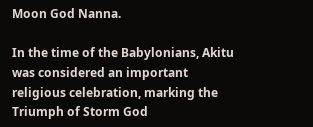Moon God Nanna.

In the time of the Babylonians, Akitu was considered an important religious celebration, marking the Triumph of Storm God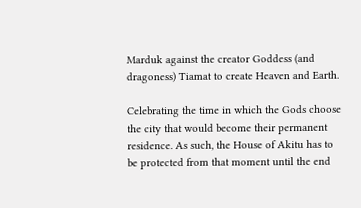Marduk against the creator Goddess (and dragoness) Tiamat to create Heaven and Earth.

Celebrating the time in which the Gods choose the city that would become their permanent residence. As such, the House of Akitu has to be protected from that moment until the end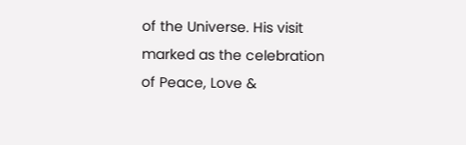of the Universe. His visit marked as the celebration of Peace, Love &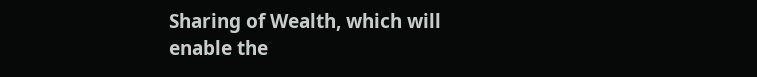Sharing of Wealth, which will enable the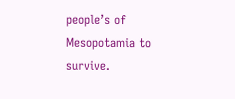people’s of Mesopotamia to survive.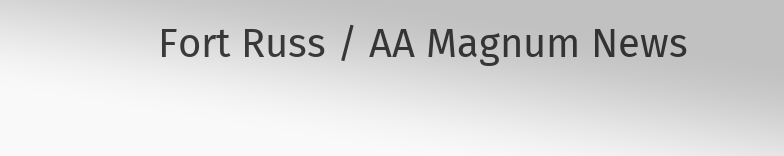Fort Russ / AA Magnum News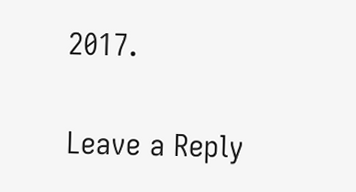2017.


Leave a Reply